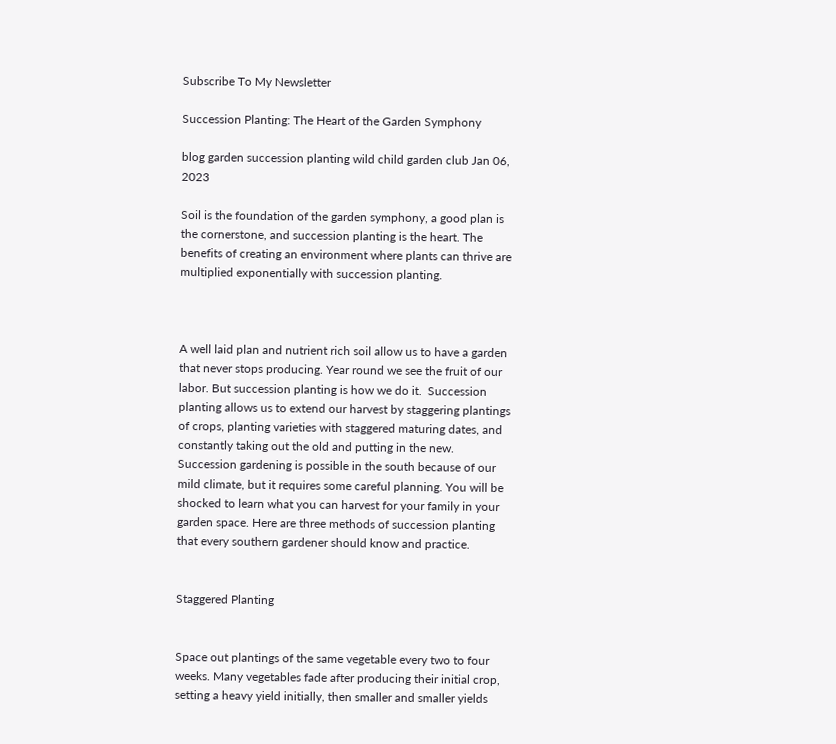Subscribe To My Newsletter

Succession Planting: The Heart of the Garden Symphony

blog garden succession planting wild child garden club Jan 06, 2023

Soil is the foundation of the garden symphony, a good plan is the cornerstone, and succession planting is the heart. The benefits of creating an environment where plants can thrive are multiplied exponentially with succession planting.



A well laid plan and nutrient rich soil allow us to have a garden that never stops producing. Year round we see the fruit of our labor. But succession planting is how we do it.  Succession planting allows us to extend our harvest by staggering plantings of crops, planting varieties with staggered maturing dates, and constantly taking out the old and putting in the new. Succession gardening is possible in the south because of our mild climate, but it requires some careful planning. You will be shocked to learn what you can harvest for your family in your garden space. Here are three methods of succession planting that every southern gardener should know and practice.


Staggered Planting


Space out plantings of the same vegetable every two to four weeks. Many vegetables fade after producing their initial crop, setting a heavy yield initially, then smaller and smaller yields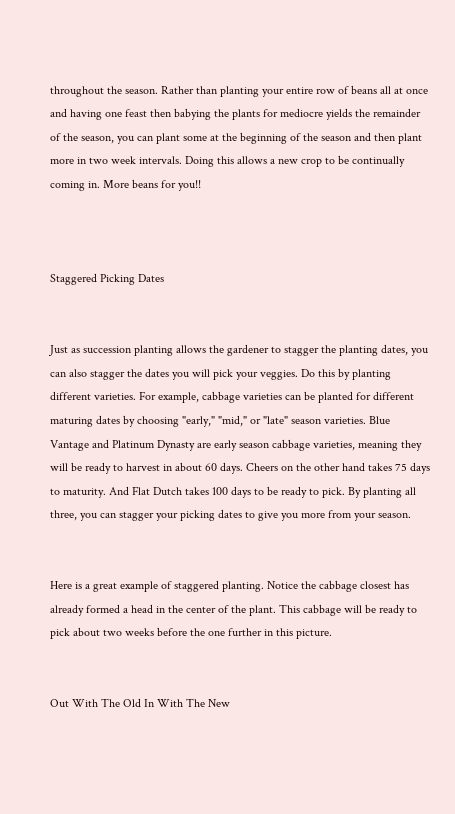throughout the season. Rather than planting your entire row of beans all at once and having one feast then babying the plants for mediocre yields the remainder of the season, you can plant some at the beginning of the season and then plant more in two week intervals. Doing this allows a new crop to be continually coming in. More beans for you!!



Staggered Picking Dates


Just as succession planting allows the gardener to stagger the planting dates, you can also stagger the dates you will pick your veggies. Do this by planting different varieties. For example, cabbage varieties can be planted for different maturing dates by choosing "early," "mid," or "late" season varieties. Blue Vantage and Platinum Dynasty are early season cabbage varieties, meaning they will be ready to harvest in about 60 days. Cheers on the other hand takes 75 days to maturity. And Flat Dutch takes 100 days to be ready to pick. By planting all three, you can stagger your picking dates to give you more from your season.


Here is a great example of staggered planting. Notice the cabbage closest has already formed a head in the center of the plant. This cabbage will be ready to pick about two weeks before the one further in this picture.


Out With The Old In With The New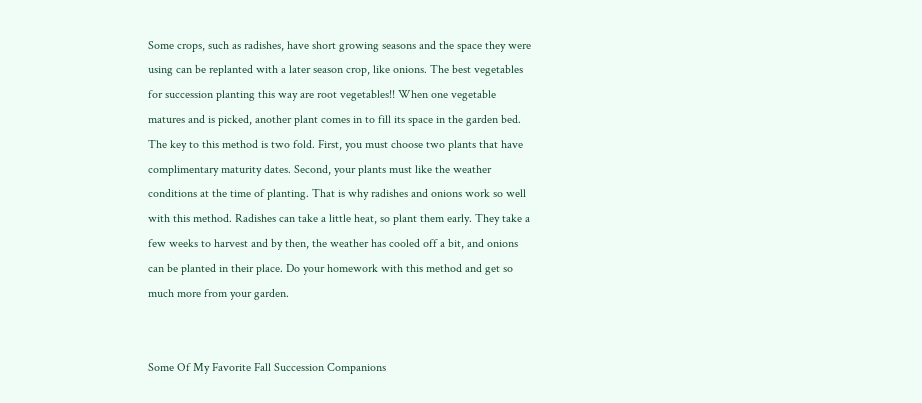Some crops, such as radishes, have short growing seasons and the space they were using can be replanted with a later season crop, like onions. The best vegetables for succession planting this way are root vegetables!! When one vegetable matures and is picked, another plant comes in to fill its space in the garden bed. The key to this method is two fold. First, you must choose two plants that have complimentary maturity dates. Second, your plants must like the weather conditions at the time of planting. That is why radishes and onions work so well with this method. Radishes can take a little heat, so plant them early. They take a few weeks to harvest and by then, the weather has cooled off a bit, and onions can be planted in their place. Do your homework with this method and get so much more from your garden.


Some Of My Favorite Fall Succession Companions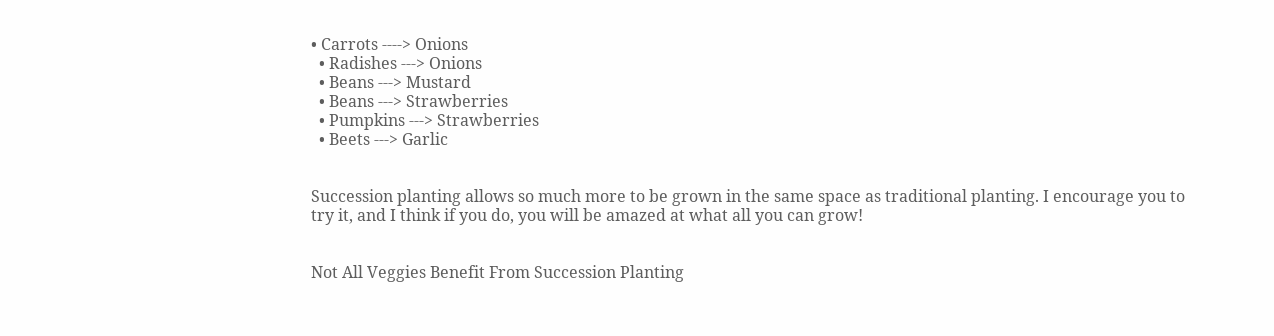• Carrots ----> Onions
  • Radishes ---> Onions
  • Beans ---> Mustard
  • Beans ---> Strawberries
  • Pumpkins ---> Strawberries
  • Beets ---> Garlic


Succession planting allows so much more to be grown in the same space as traditional planting. I encourage you to try it, and I think if you do, you will be amazed at what all you can grow!


Not All Veggies Benefit From Succession Planting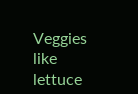Veggies like lettuce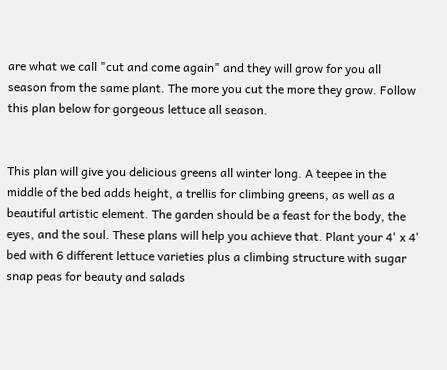are what we call "cut and come again" and they will grow for you all season from the same plant. The more you cut the more they grow. Follow this plan below for gorgeous lettuce all season.


This plan will give you delicious greens all winter long. A teepee in the middle of the bed adds height, a trellis for climbing greens, as well as a beautiful artistic element. The garden should be a feast for the body, the eyes, and the soul. These plans will help you achieve that. Plant your 4' x 4' bed with 6 different lettuce varieties plus a climbing structure with sugar snap peas for beauty and salads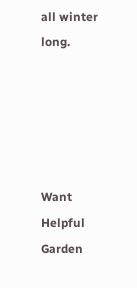all winter long.





Want Helpful Garden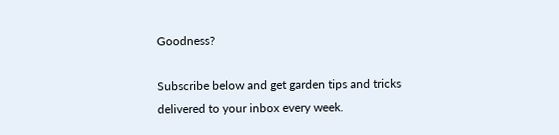Goodness?

Subscribe below and get garden tips and tricks delivered to your inbox every week.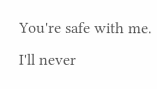You're safe with me. I'll never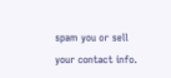spam you or sell your contact info.